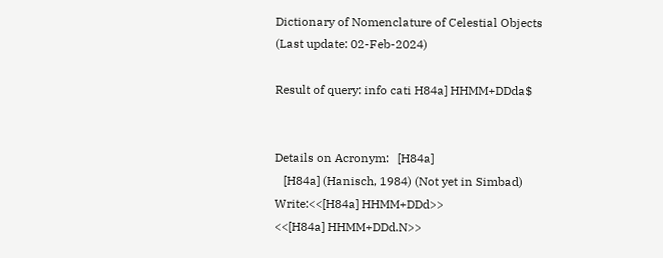Dictionary of Nomenclature of Celestial Objects
(Last update: 02-Feb-2024)

Result of query: info cati H84a] HHMM+DDda$


Details on Acronym:   [H84a]
   [H84a] (Hanisch, 1984) (Not yet in Simbad) Write:<<[H84a] HHMM+DDd>>
<<[H84a] HHMM+DDd.N>>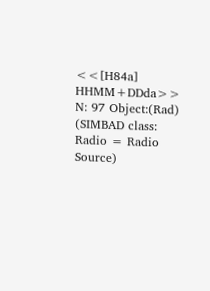<<[H84a] HHMM+DDda>> N: 97 Object:(Rad)  (SIMBAD class: Radio = Radio Source)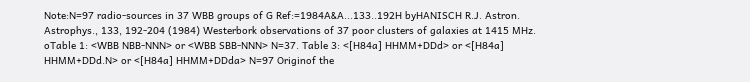Note:N=97 radio-sources in 37 WBB groups of G Ref:=1984A&A...133..192H byHANISCH R.J. Astron. Astrophys., 133, 192-204 (1984) Westerbork observations of 37 poor clusters of galaxies at 1415 MHz. oTable 1: <WBB NBB-NNN> or <WBB SBB-NNN> N=37. Table 3: <[H84a] HHMM+DDd> or <[H84a] HHMM+DDd.N> or <[H84a] HHMM+DDda> N=97 Originof the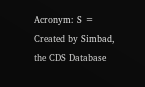Acronym: S = Created by Simbad, the CDS Database